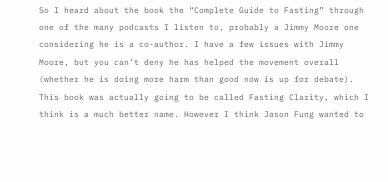So I heard about the book the “Complete Guide to Fasting” through one of the many podcasts I listen to, probably a Jimmy Moore one considering he is a co-author. I have a few issues with Jimmy Moore, but you can’t deny he has helped the movement overall (whether he is doing more harm than good now is up for debate). This book was actually going to be called Fasting Clarity, which I think is a much better name. However I think Jason Fung wanted to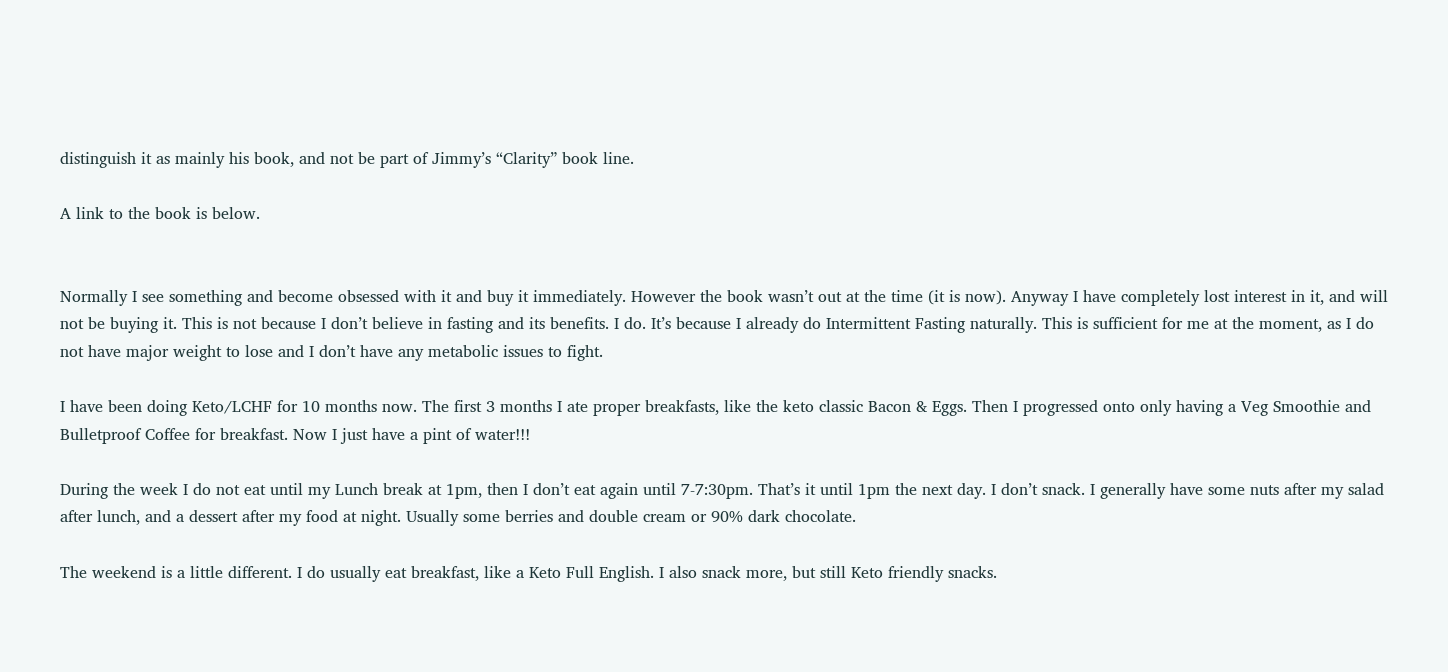distinguish it as mainly his book, and not be part of Jimmy’s “Clarity” book line.

A link to the book is below.


Normally I see something and become obsessed with it and buy it immediately. However the book wasn’t out at the time (it is now). Anyway I have completely lost interest in it, and will not be buying it. This is not because I don’t believe in fasting and its benefits. I do. It’s because I already do Intermittent Fasting naturally. This is sufficient for me at the moment, as I do not have major weight to lose and I don’t have any metabolic issues to fight.

I have been doing Keto/LCHF for 10 months now. The first 3 months I ate proper breakfasts, like the keto classic Bacon & Eggs. Then I progressed onto only having a Veg Smoothie and Bulletproof Coffee for breakfast. Now I just have a pint of water!!!

During the week I do not eat until my Lunch break at 1pm, then I don’t eat again until 7-7:30pm. That’s it until 1pm the next day. I don’t snack. I generally have some nuts after my salad after lunch, and a dessert after my food at night. Usually some berries and double cream or 90% dark chocolate.

The weekend is a little different. I do usually eat breakfast, like a Keto Full English. I also snack more, but still Keto friendly snacks.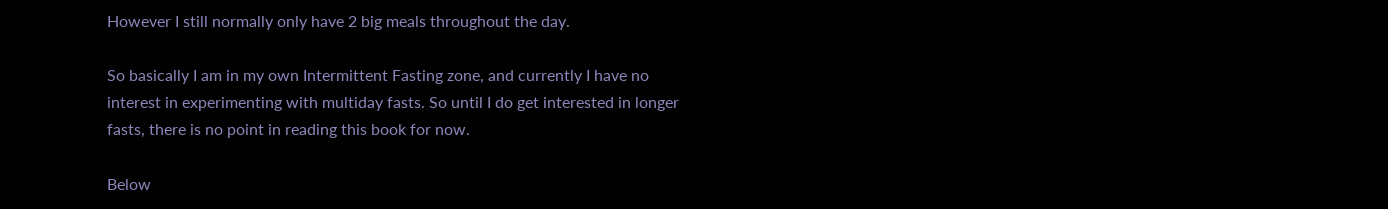However I still normally only have 2 big meals throughout the day.

So basically I am in my own Intermittent Fasting zone, and currently I have no interest in experimenting with multiday fasts. So until I do get interested in longer fasts, there is no point in reading this book for now.

Below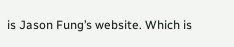is Jason Fung’s website. Which is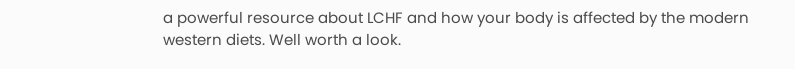a powerful resource about LCHF and how your body is affected by the modern western diets. Well worth a look.